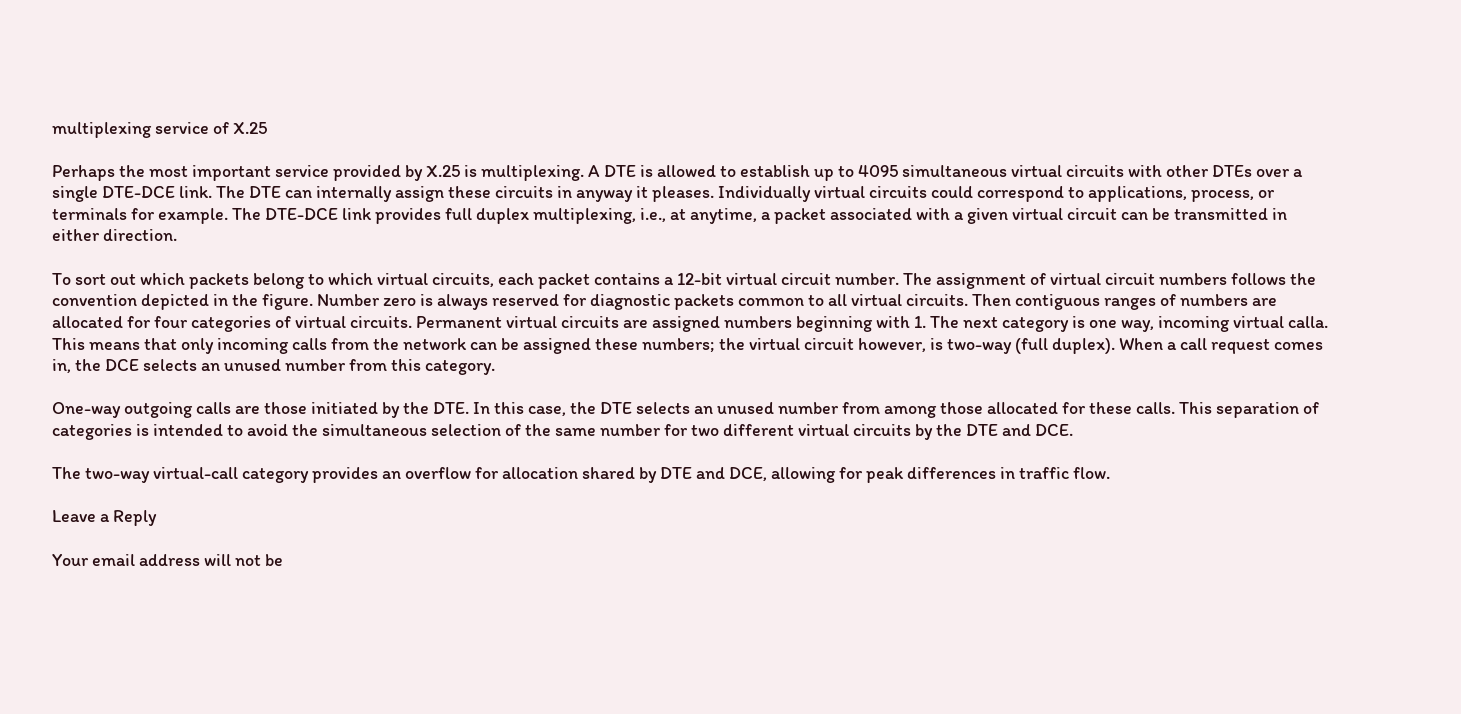multiplexing service of X.25

Perhaps the most important service provided by X.25 is multiplexing. A DTE is allowed to establish up to 4095 simultaneous virtual circuits with other DTEs over a single DTE-DCE link. The DTE can internally assign these circuits in anyway it pleases. Individually virtual circuits could correspond to applications, process, or terminals for example. The DTE-DCE link provides full duplex multiplexing, i.e., at anytime, a packet associated with a given virtual circuit can be transmitted in either direction.

To sort out which packets belong to which virtual circuits, each packet contains a 12-bit virtual circuit number. The assignment of virtual circuit numbers follows the convention depicted in the figure. Number zero is always reserved for diagnostic packets common to all virtual circuits. Then contiguous ranges of numbers are allocated for four categories of virtual circuits. Permanent virtual circuits are assigned numbers beginning with 1. The next category is one way, incoming virtual calla. This means that only incoming calls from the network can be assigned these numbers; the virtual circuit however, is two-way (full duplex). When a call request comes in, the DCE selects an unused number from this category.

One-way outgoing calls are those initiated by the DTE. In this case, the DTE selects an unused number from among those allocated for these calls. This separation of categories is intended to avoid the simultaneous selection of the same number for two different virtual circuits by the DTE and DCE.

The two-way virtual-call category provides an overflow for allocation shared by DTE and DCE, allowing for peak differences in traffic flow.

Leave a Reply

Your email address will not be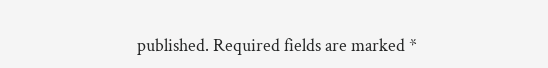published. Required fields are marked *